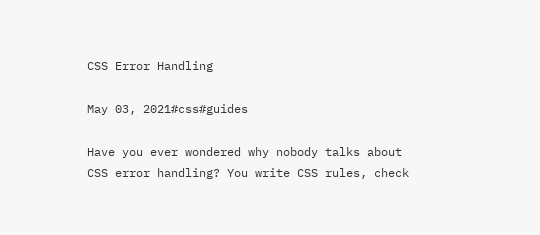CSS Error Handling

May 03, 2021#css#guides

Have you ever wondered why nobody talks about CSS error handling? You write CSS rules, check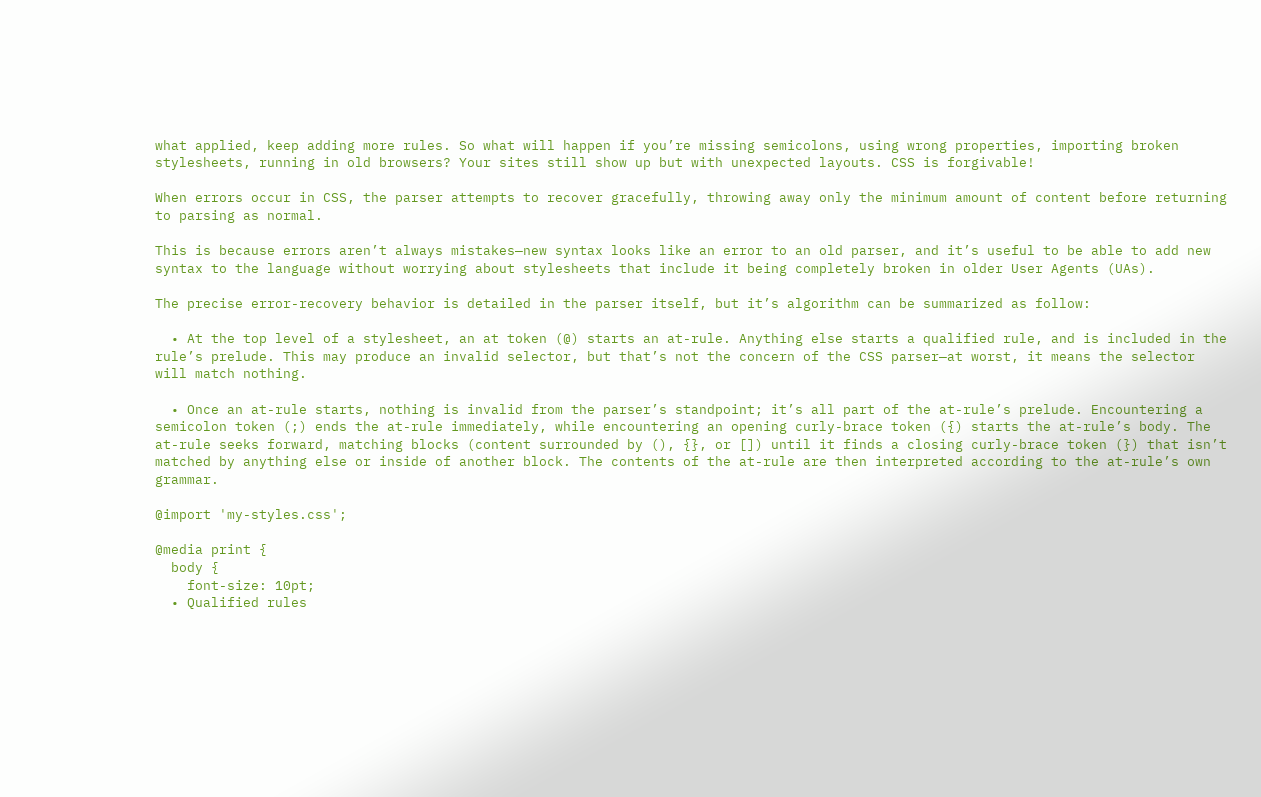what applied, keep adding more rules. So what will happen if you’re missing semicolons, using wrong properties, importing broken stylesheets, running in old browsers? Your sites still show up but with unexpected layouts. CSS is forgivable!

When errors occur in CSS, the parser attempts to recover gracefully, throwing away only the minimum amount of content before returning to parsing as normal.

This is because errors aren’t always mistakes—new syntax looks like an error to an old parser, and it’s useful to be able to add new syntax to the language without worrying about stylesheets that include it being completely broken in older User Agents (UAs).

The precise error-recovery behavior is detailed in the parser itself, but it’s algorithm can be summarized as follow:

  • At the top level of a stylesheet, an at token (@) starts an at-rule. Anything else starts a qualified rule, and is included in the rule’s prelude. This may produce an invalid selector, but that’s not the concern of the CSS parser—at worst, it means the selector will match nothing.

  • Once an at-rule starts, nothing is invalid from the parser’s standpoint; it’s all part of the at-rule’s prelude. Encountering a semicolon token (;) ends the at-rule immediately, while encountering an opening curly-brace token ({) starts the at-rule’s body. The at-rule seeks forward, matching blocks (content surrounded by (), {}, or []) until it finds a closing curly-brace token (}) that isn’t matched by anything else or inside of another block. The contents of the at-rule are then interpreted according to the at-rule’s own grammar.

@import 'my-styles.css';

@media print {
  body {
    font-size: 10pt;
  • Qualified rules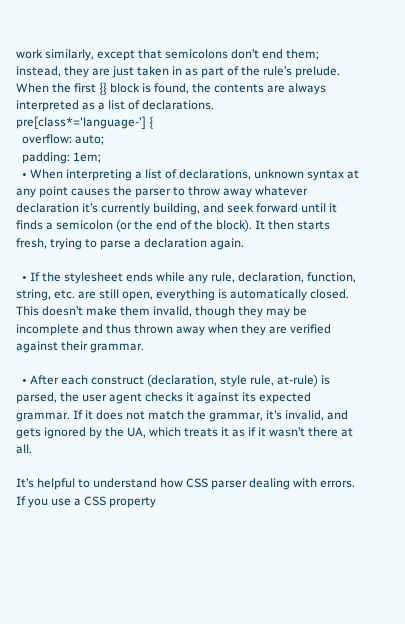work similarly, except that semicolons don’t end them; instead, they are just taken in as part of the rule’s prelude. When the first {} block is found, the contents are always interpreted as a list of declarations.
pre[class*='language-'] {
  overflow: auto;
  padding: 1em;
  • When interpreting a list of declarations, unknown syntax at any point causes the parser to throw away whatever declaration it’s currently building, and seek forward until it finds a semicolon (or the end of the block). It then starts fresh, trying to parse a declaration again.

  • If the stylesheet ends while any rule, declaration, function, string, etc. are still open, everything is automatically closed. This doesn’t make them invalid, though they may be incomplete and thus thrown away when they are verified against their grammar.

  • After each construct (declaration, style rule, at-rule) is parsed, the user agent checks it against its expected grammar. If it does not match the grammar, it’s invalid, and gets ignored by the UA, which treats it as if it wasn’t there at all.

It’s helpful to understand how CSS parser dealing with errors. If you use a CSS property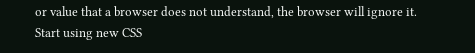or value that a browser does not understand, the browser will ignore it. Start using new CSS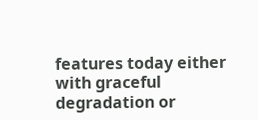features today either with graceful degradation or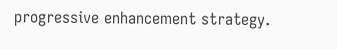progressive enhancement strategy.